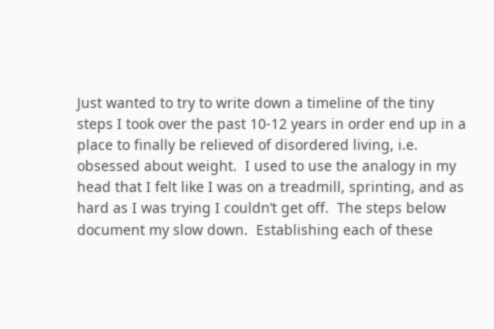Just wanted to try to write down a timeline of the tiny steps I took over the past 10-12 years in order end up in a place to finally be relieved of disordered living, i.e. obsessed about weight.  I used to use the analogy in my head that I felt like I was on a treadmill, sprinting, and as hard as I was trying I couldn’t get off.  The steps below document my slow down.  Establishing each of these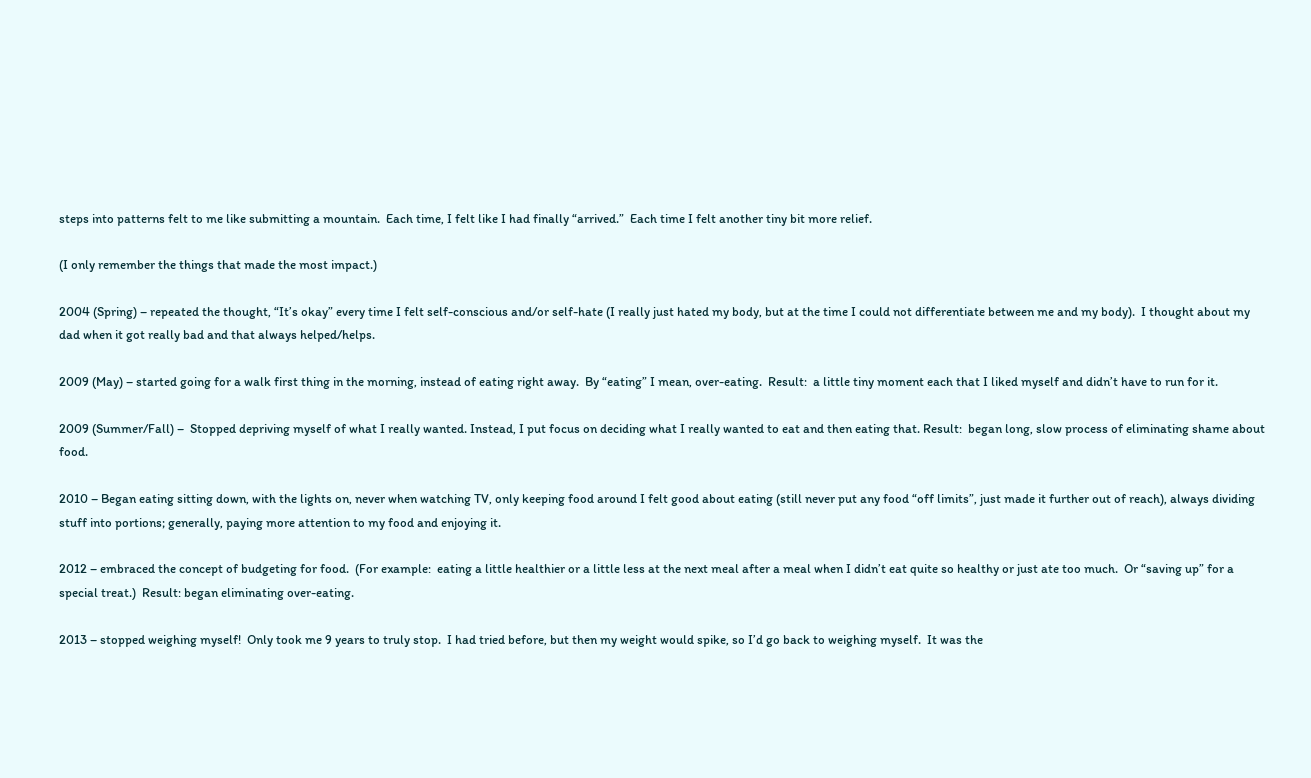steps into patterns felt to me like submitting a mountain.  Each time, I felt like I had finally “arrived.”  Each time I felt another tiny bit more relief.

(I only remember the things that made the most impact.)

2004 (Spring) – repeated the thought, “It’s okay” every time I felt self-conscious and/or self-hate (I really just hated my body, but at the time I could not differentiate between me and my body).  I thought about my dad when it got really bad and that always helped/helps.

2009 (May) – started going for a walk first thing in the morning, instead of eating right away.  By “eating” I mean, over-eating.  Result:  a little tiny moment each that I liked myself and didn’t have to run for it.

2009 (Summer/Fall) –  Stopped depriving myself of what I really wanted. Instead, I put focus on deciding what I really wanted to eat and then eating that. Result:  began long, slow process of eliminating shame about food.

2010 – Began eating sitting down, with the lights on, never when watching TV, only keeping food around I felt good about eating (still never put any food “off limits”, just made it further out of reach), always dividing stuff into portions; generally, paying more attention to my food and enjoying it.

2012 – embraced the concept of budgeting for food.  (For example:  eating a little healthier or a little less at the next meal after a meal when I didn’t eat quite so healthy or just ate too much.  Or “saving up” for a special treat.)  Result: began eliminating over-eating.

2013 – stopped weighing myself!  Only took me 9 years to truly stop.  I had tried before, but then my weight would spike, so I’d go back to weighing myself.  It was the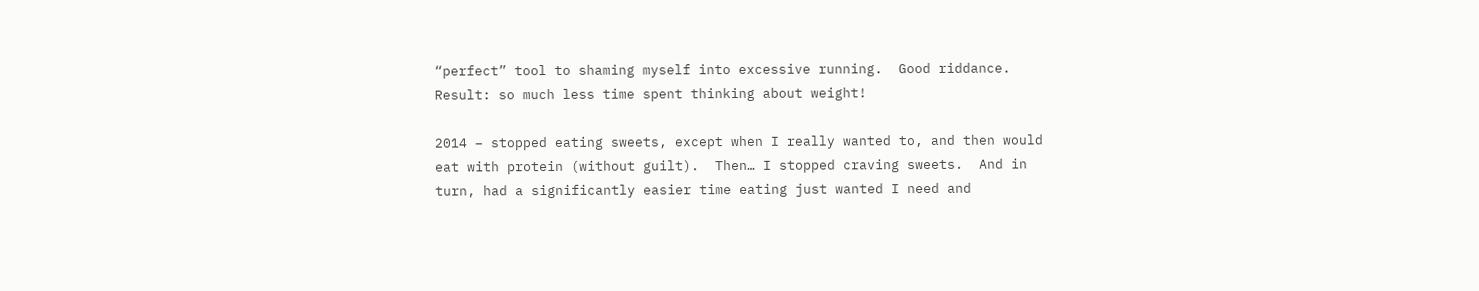“perfect” tool to shaming myself into excessive running.  Good riddance.  Result: so much less time spent thinking about weight!

2014 – stopped eating sweets, except when I really wanted to, and then would eat with protein (without guilt).  Then… I stopped craving sweets.  And in turn, had a significantly easier time eating just wanted I need and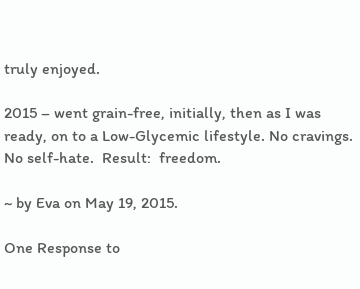truly enjoyed.

2015 – went grain-free, initially, then as I was ready, on to a Low-Glycemic lifestyle. No cravings.  No self-hate.  Result:  freedom.

~ by Eva on May 19, 2015.

One Response to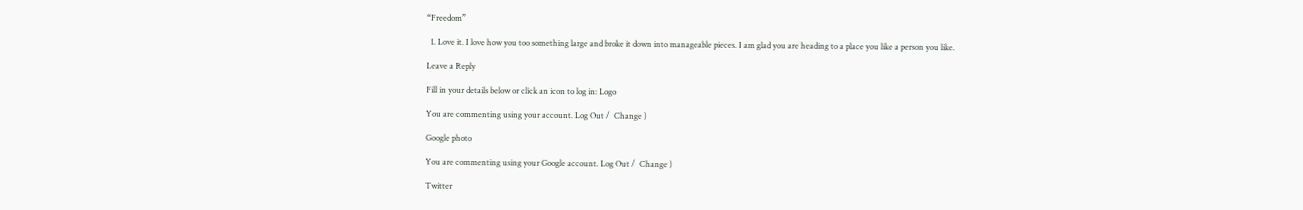“Freedom”

  1. Love it. I love how you too something large and broke it down into manageable pieces. I am glad you are heading to a place you like a person you like.

Leave a Reply

Fill in your details below or click an icon to log in: Logo

You are commenting using your account. Log Out /  Change )

Google photo

You are commenting using your Google account. Log Out /  Change )

Twitter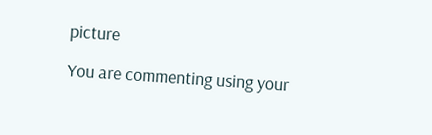picture

You are commenting using your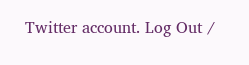Twitter account. Log Out /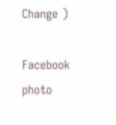Change )

Facebook photo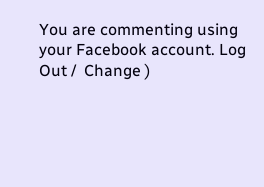You are commenting using your Facebook account. Log Out /  Change )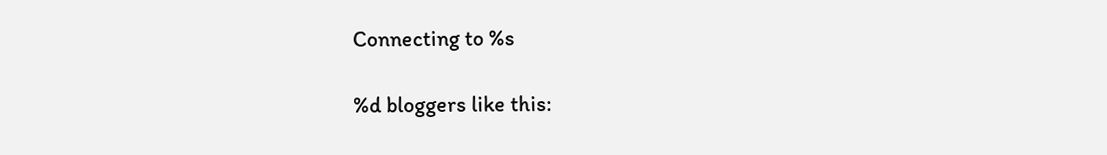Connecting to %s

%d bloggers like this: